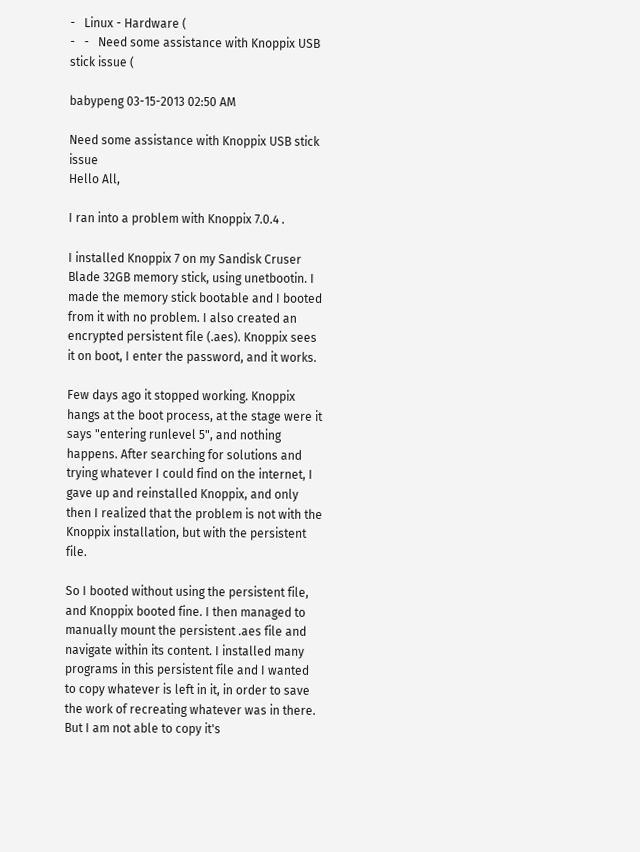-   Linux - Hardware (
-   -   Need some assistance with Knoppix USB stick issue (

babypeng 03-15-2013 02:50 AM

Need some assistance with Knoppix USB stick issue
Hello All,

I ran into a problem with Knoppix 7.0.4 .

I installed Knoppix 7 on my Sandisk Cruser Blade 32GB memory stick, using unetbootin. I made the memory stick bootable and I booted from it with no problem. I also created an encrypted persistent file (.aes). Knoppix sees it on boot, I enter the password, and it works.

Few days ago it stopped working. Knoppix hangs at the boot process, at the stage were it says "entering runlevel 5", and nothing happens. After searching for solutions and trying whatever I could find on the internet, I gave up and reinstalled Knoppix, and only then I realized that the problem is not with the Knoppix installation, but with the persistent file.

So I booted without using the persistent file, and Knoppix booted fine. I then managed to manually mount the persistent .aes file and navigate within its content. I installed many programs in this persistent file and I wanted to copy whatever is left in it, in order to save the work of recreating whatever was in there. But I am not able to copy it's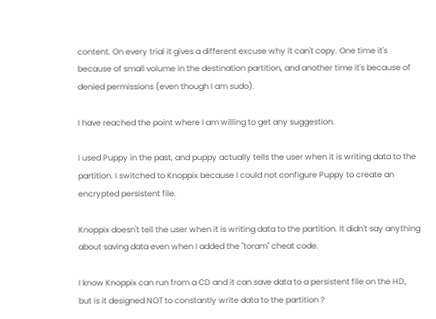content. On every trial it gives a different excuse why it can't copy. One time it's because of small volume in the destination partition, and another time it's because of denied permissions (even though I am sudo).

I have reached the point where I am willing to get any suggestion.

I used Puppy in the past, and puppy actually tells the user when it is writing data to the partition. I switched to Knoppix because I could not configure Puppy to create an encrypted persistent file.

Knoppix doesn't tell the user when it is writing data to the partition. It didn't say anything about saving data even when I added the "toram" cheat code.

I know Knoppix can run from a CD and it can save data to a persistent file on the HD, but is it designed NOT to constantly write data to the partition ?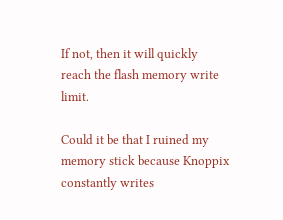If not, then it will quickly reach the flash memory write limit.

Could it be that I ruined my memory stick because Knoppix constantly writes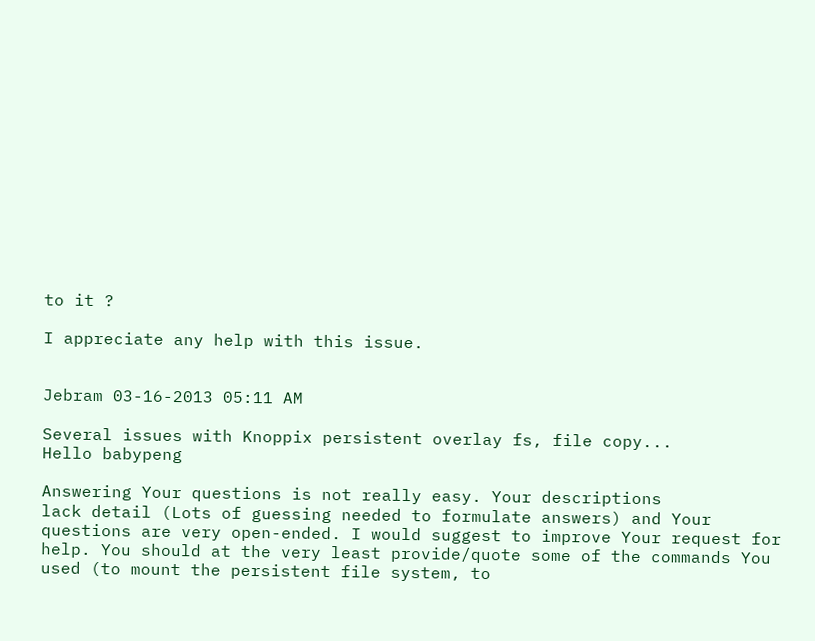to it ?

I appreciate any help with this issue.


Jebram 03-16-2013 05:11 AM

Several issues with Knoppix persistent overlay fs, file copy...
Hello babypeng

Answering Your questions is not really easy. Your descriptions
lack detail (Lots of guessing needed to formulate answers) and Your questions are very open-ended. I would suggest to improve Your request for help. You should at the very least provide/quote some of the commands You used (to mount the persistent file system, to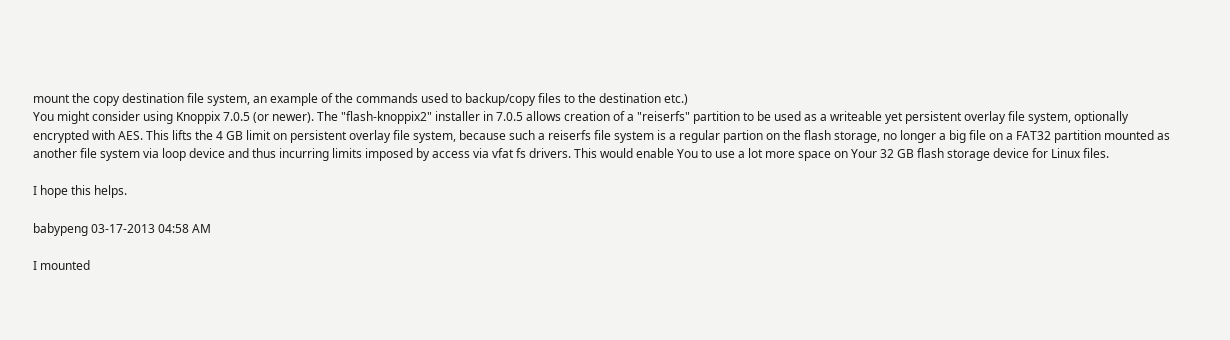mount the copy destination file system, an example of the commands used to backup/copy files to the destination etc.)
You might consider using Knoppix 7.0.5 (or newer). The "flash-knoppix2" installer in 7.0.5 allows creation of a "reiserfs" partition to be used as a writeable yet persistent overlay file system, optionally encrypted with AES. This lifts the 4 GB limit on persistent overlay file system, because such a reiserfs file system is a regular partion on the flash storage, no longer a big file on a FAT32 partition mounted as another file system via loop device and thus incurring limits imposed by access via vfat fs drivers. This would enable You to use a lot more space on Your 32 GB flash storage device for Linux files.

I hope this helps.

babypeng 03-17-2013 04:58 AM

I mounted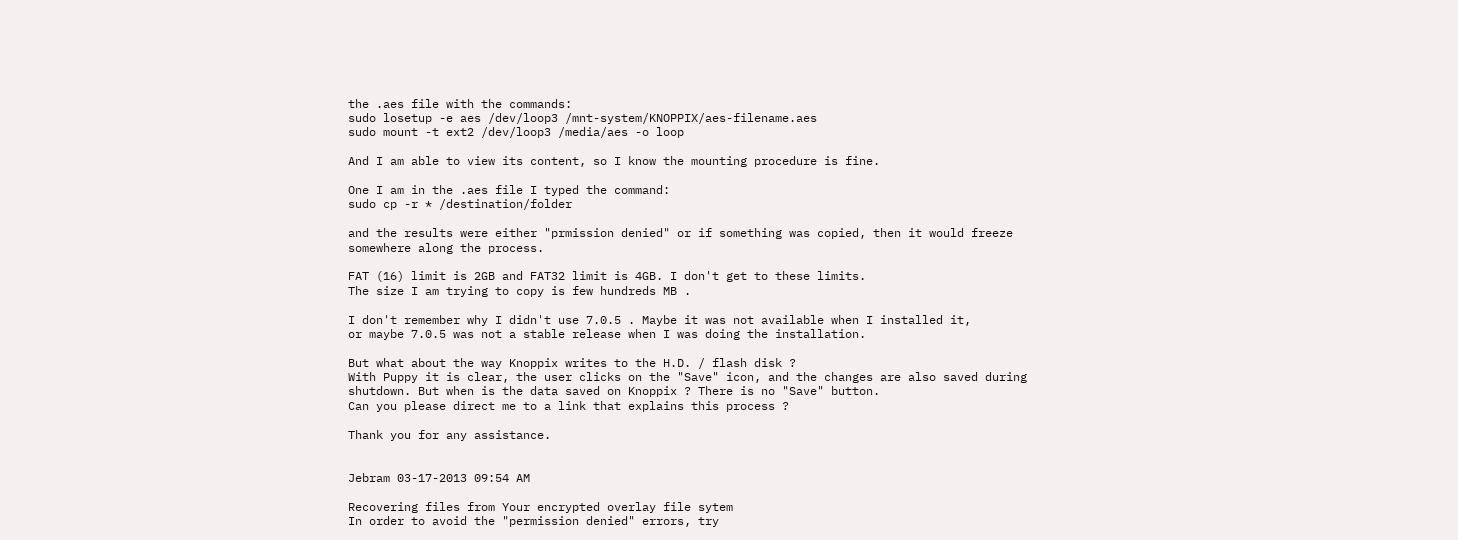the .aes file with the commands:
sudo losetup -e aes /dev/loop3 /mnt-system/KNOPPIX/aes-filename.aes
sudo mount -t ext2 /dev/loop3 /media/aes -o loop

And I am able to view its content, so I know the mounting procedure is fine.

One I am in the .aes file I typed the command:
sudo cp -r * /destination/folder

and the results were either "prmission denied" or if something was copied, then it would freeze
somewhere along the process.

FAT (16) limit is 2GB and FAT32 limit is 4GB. I don't get to these limits.
The size I am trying to copy is few hundreds MB .

I don't remember why I didn't use 7.0.5 . Maybe it was not available when I installed it,
or maybe 7.0.5 was not a stable release when I was doing the installation.

But what about the way Knoppix writes to the H.D. / flash disk ?
With Puppy it is clear, the user clicks on the "Save" icon, and the changes are also saved during
shutdown. But when is the data saved on Knoppix ? There is no "Save" button.
Can you please direct me to a link that explains this process ?

Thank you for any assistance.


Jebram 03-17-2013 09:54 AM

Recovering files from Your encrypted overlay file sytem
In order to avoid the "permission denied" errors, try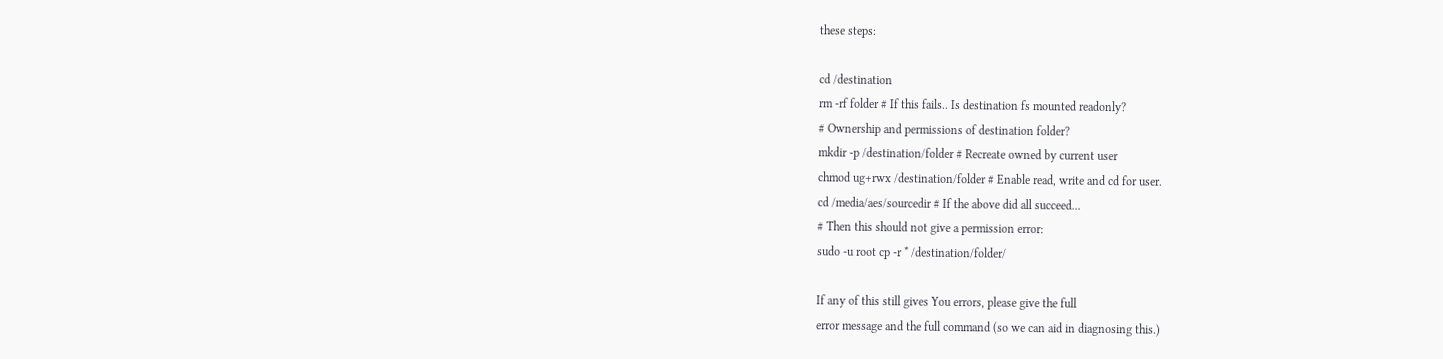these steps:

cd /destination
rm -rf folder # If this fails.. Is destination fs mounted readonly?
# Ownership and permissions of destination folder?
mkdir -p /destination/folder # Recreate owned by current user
chmod ug+rwx /destination/folder # Enable read, write and cd for user.
cd /media/aes/sourcedir # If the above did all succeed...
# Then this should not give a permission error:
sudo -u root cp -r * /destination/folder/

If any of this still gives You errors, please give the full
error message and the full command (so we can aid in diagnosing this.)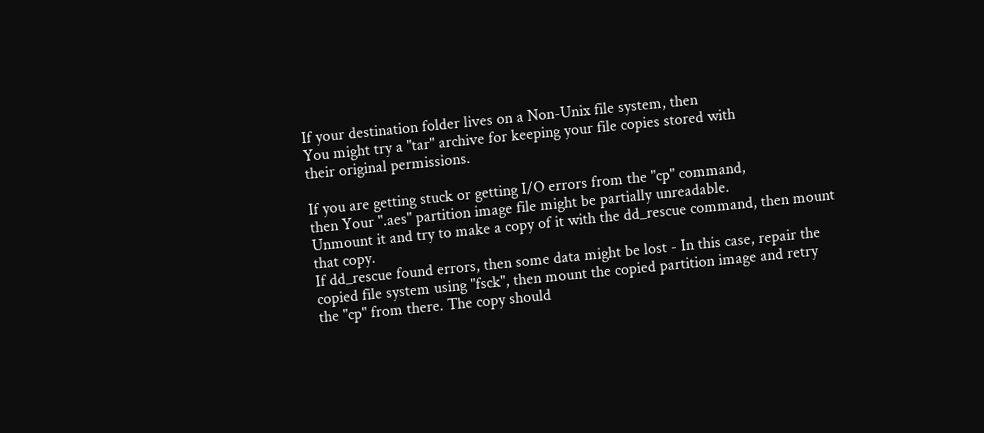If your destination folder lives on a Non-Unix file system, then
You might try a "tar" archive for keeping your file copies stored with
their original permissions.

If you are getting stuck or getting I/O errors from the "cp" command,
then Your ".aes" partition image file might be partially unreadable.
Unmount it and try to make a copy of it with the dd_rescue command, then mount that copy.
If dd_rescue found errors, then some data might be lost - In this case, repair the copied file system using "fsck", then mount the copied partition image and retry the "cp" from there. The copy should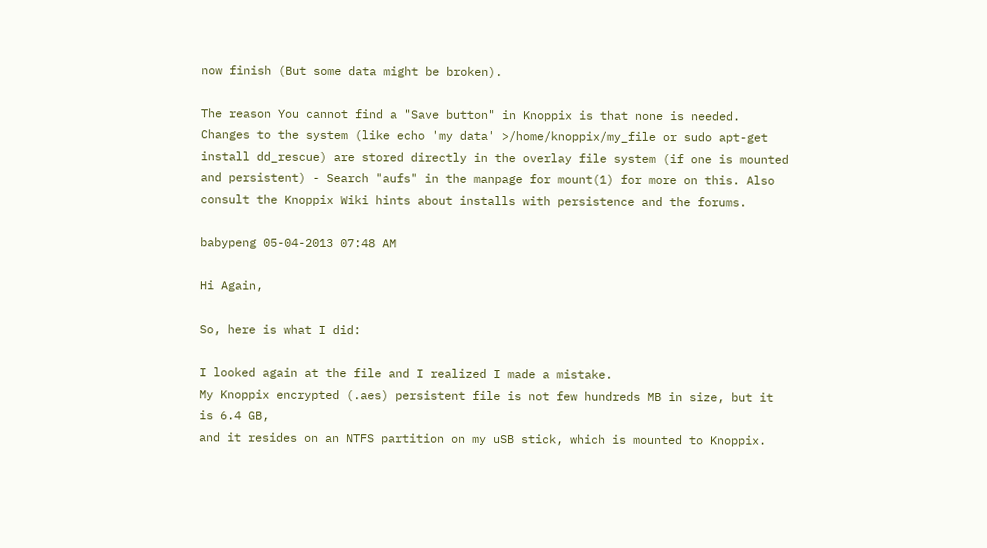now finish (But some data might be broken).

The reason You cannot find a "Save button" in Knoppix is that none is needed. Changes to the system (like echo 'my data' >/home/knoppix/my_file or sudo apt-get install dd_rescue) are stored directly in the overlay file system (if one is mounted and persistent) - Search "aufs" in the manpage for mount(1) for more on this. Also consult the Knoppix Wiki hints about installs with persistence and the forums.

babypeng 05-04-2013 07:48 AM

Hi Again,

So, here is what I did:

I looked again at the file and I realized I made a mistake.
My Knoppix encrypted (.aes) persistent file is not few hundreds MB in size, but it is 6.4 GB,
and it resides on an NTFS partition on my uSB stick, which is mounted to Knoppix.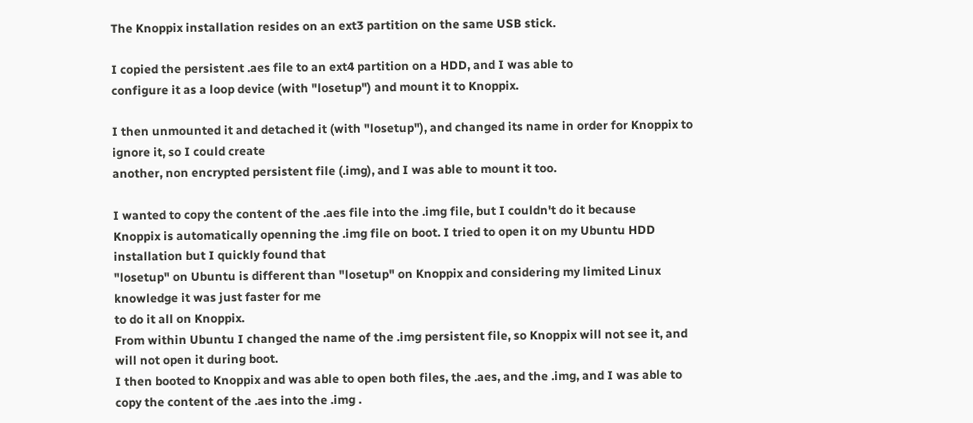The Knoppix installation resides on an ext3 partition on the same USB stick.

I copied the persistent .aes file to an ext4 partition on a HDD, and I was able to
configure it as a loop device (with "losetup") and mount it to Knoppix.

I then unmounted it and detached it (with "losetup"), and changed its name in order for Knoppix to ignore it, so I could create
another, non encrypted persistent file (.img), and I was able to mount it too.

I wanted to copy the content of the .aes file into the .img file, but I couldn't do it because
Knoppix is automatically openning the .img file on boot. I tried to open it on my Ubuntu HDD installation but I quickly found that
"losetup" on Ubuntu is different than "losetup" on Knoppix and considering my limited Linux knowledge it was just faster for me
to do it all on Knoppix.
From within Ubuntu I changed the name of the .img persistent file, so Knoppix will not see it, and will not open it during boot.
I then booted to Knoppix and was able to open both files, the .aes, and the .img, and I was able to copy the content of the .aes into the .img .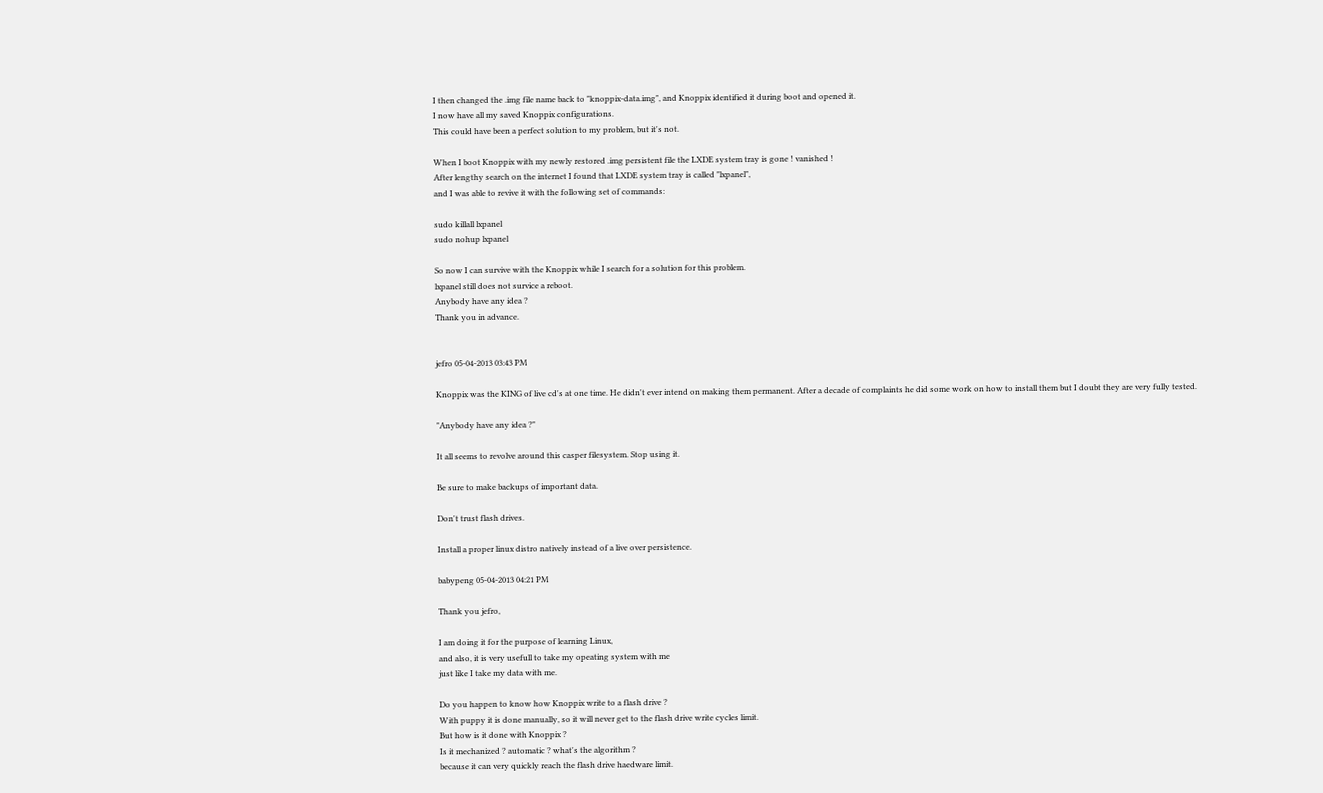I then changed the .img file name back to "knoppix-data.img", and Knoppix identified it during boot and opened it.
I now have all my saved Knoppix configurations.
This could have been a perfect solution to my problem, but it's not.

When I boot Knoppix with my newly restored .img persistent file the LXDE system tray is gone ! vanished !
After lengthy search on the internet I found that LXDE system tray is called "lxpanel",
and I was able to revive it with the following set of commands:

sudo killall lxpanel
sudo nohup lxpanel

So now I can survive with the Knoppix while I search for a solution for this problem.
lxpanel still does not survice a reboot.
Anybody have any idea ?
Thank you in advance.


jefro 05-04-2013 03:43 PM

Knoppix was the KING of live cd's at one time. He didn't ever intend on making them permanent. After a decade of complaints he did some work on how to install them but I doubt they are very fully tested.

"Anybody have any idea ?"

It all seems to revolve around this casper filesystem. Stop using it.

Be sure to make backups of important data.

Don't trust flash drives.

Install a proper linux distro natively instead of a live over persistence.

babypeng 05-04-2013 04:21 PM

Thank you jefro,

I am doing it for the purpose of learning Linux,
and also, it is very usefull to take my opeating system with me
just like I take my data with me.

Do you happen to know how Knoppix write to a flash drive ?
With puppy it is done manually, so it will never get to the flash drive write cycles limit.
But how is it done with Knoppix ?
Is it mechanized ? automatic ? what's the algorithm ?
because it can very quickly reach the flash drive haedware limit.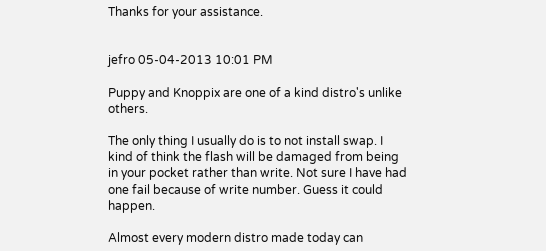Thanks for your assistance.


jefro 05-04-2013 10:01 PM

Puppy and Knoppix are one of a kind distro's unlike others.

The only thing I usually do is to not install swap. I kind of think the flash will be damaged from being in your pocket rather than write. Not sure I have had one fail because of write number. Guess it could happen.

Almost every modern distro made today can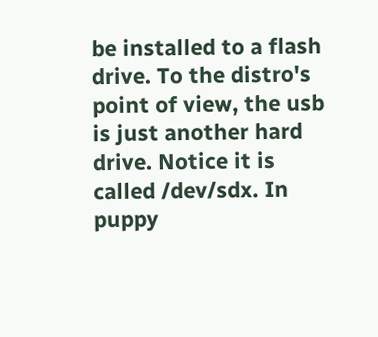be installed to a flash drive. To the distro's point of view, the usb is just another hard drive. Notice it is called /dev/sdx. In puppy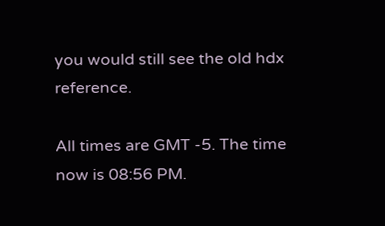you would still see the old hdx reference.

All times are GMT -5. The time now is 08:56 PM.